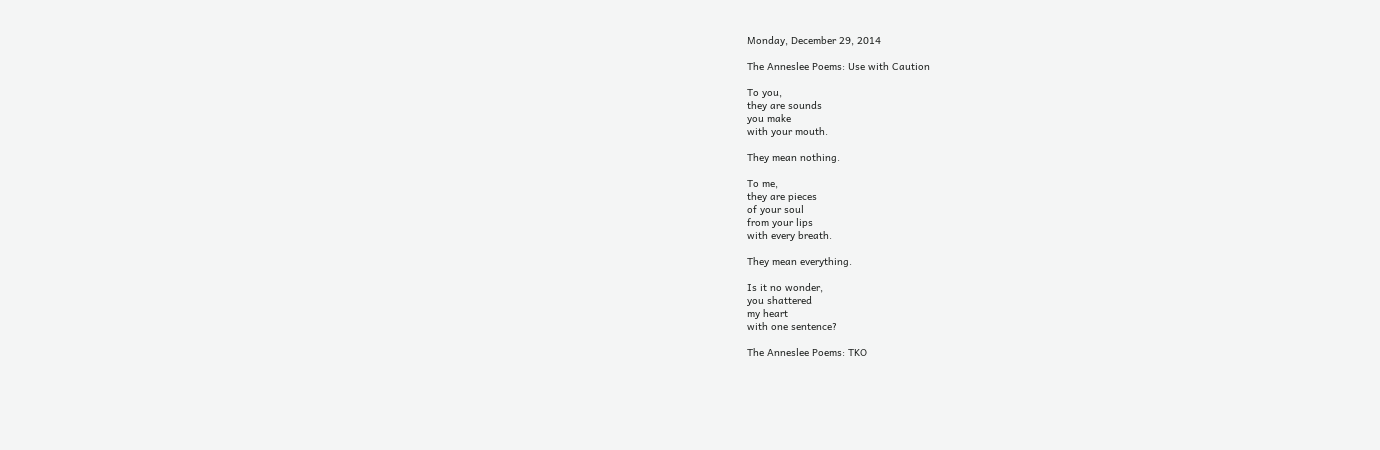Monday, December 29, 2014

The Anneslee Poems: Use with Caution

To you,
they are sounds
you make
with your mouth.

They mean nothing.

To me,
they are pieces
of your soul
from your lips
with every breath.

They mean everything.

Is it no wonder,
you shattered
my heart
with one sentence?

The Anneslee Poems: TKO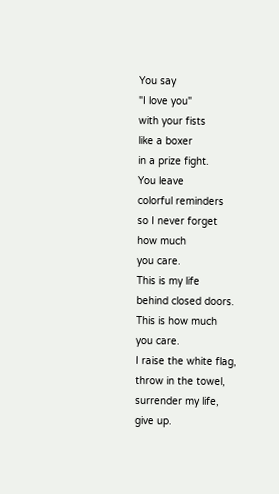You say
"I love you"
with your fists
like a boxer
in a prize fight.
You leave
colorful reminders
so I never forget
how much
you care.
This is my life
behind closed doors.
This is how much
you care.
I raise the white flag,
throw in the towel,
surrender my life,
give up.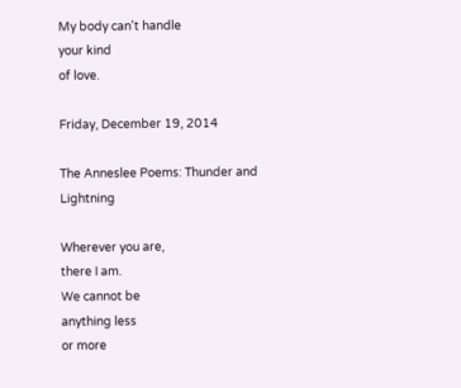My body can't handle
your kind
of love.

Friday, December 19, 2014

The Anneslee Poems: Thunder and Lightning

Wherever you are,
there I am.
We cannot be
anything less
or more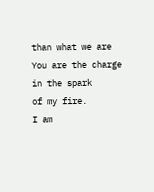than what we are
You are the charge
in the spark
of my fire.
I am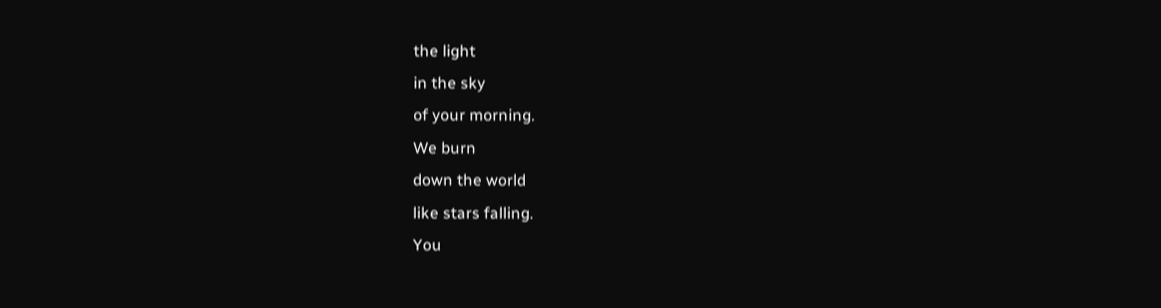the light
in the sky
of your morning.
We burn
down the world
like stars falling.
You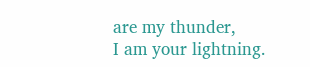are my thunder,
I am your lightning.